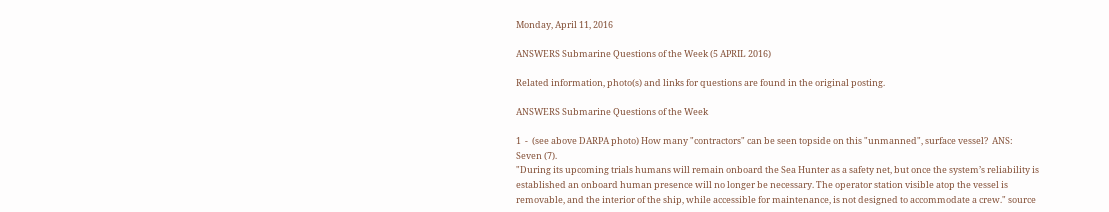Monday, April 11, 2016

ANSWERS Submarine Questions of the Week (5 APRIL 2016)

Related information, photo(s) and links for questions are found in the original posting.

ANSWERS Submarine Questions of the Week

1  -  (see above DARPA photo) How many "contractors" can be seen topside on this "unmanned", surface vessel?  ANS: Seven (7).
"During its upcoming trials humans will remain onboard the Sea Hunter as a safety net, but once the system’s reliability is established an onboard human presence will no longer be necessary. The operator station visible atop the vessel is removable, and the interior of the ship, while accessible for maintenance, is not designed to accommodate a crew." source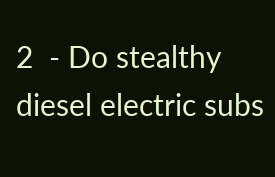2  - Do stealthy diesel electric subs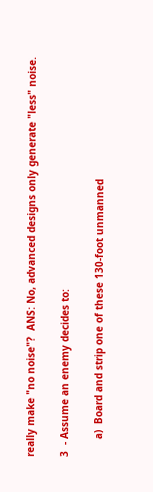really make "no noise"?  ANS: No, advanced designs only generate "less" noise.

3  - Assume an enemy decides to:

      a)  Board and strip one of these 130-foot unmanned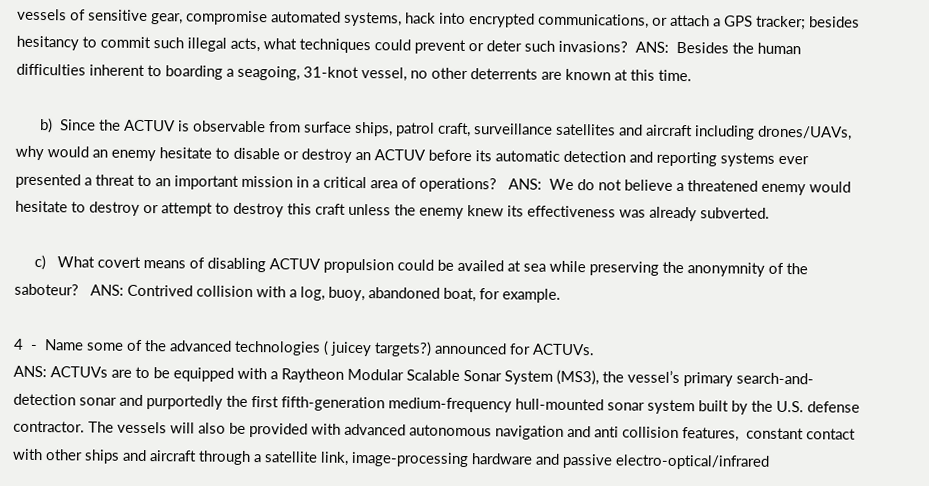vessels of sensitive gear, compromise automated systems, hack into encrypted communications, or attach a GPS tracker; besides hesitancy to commit such illegal acts, what techniques could prevent or deter such invasions?  ANS:  Besides the human difficulties inherent to boarding a seagoing, 31-knot vessel, no other deterrents are known at this time.

      b)  Since the ACTUV is observable from surface ships, patrol craft, surveillance satellites and aircraft including drones/UAVs, why would an enemy hesitate to disable or destroy an ACTUV before its automatic detection and reporting systems ever presented a threat to an important mission in a critical area of operations?   ANS:  We do not believe a threatened enemy would hesitate to destroy or attempt to destroy this craft unless the enemy knew its effectiveness was already subverted.

     c)   What covert means of disabling ACTUV propulsion could be availed at sea while preserving the anonymnity of the saboteur?   ANS: Contrived collision with a log, buoy, abandoned boat, for example.

4  -  Name some of the advanced technologies ( juicey targets?) announced for ACTUVs.
ANS: ACTUVs are to be equipped with a Raytheon Modular Scalable Sonar System (MS3), the vessel’s primary search-and-detection sonar and purportedly the first fifth-generation medium-frequency hull-mounted sonar system built by the U.S. defense contractor. The vessels will also be provided with advanced autonomous navigation and anti collision features,  constant contact with other ships and aircraft through a satellite link, image-processing hardware and passive electro-optical/infrared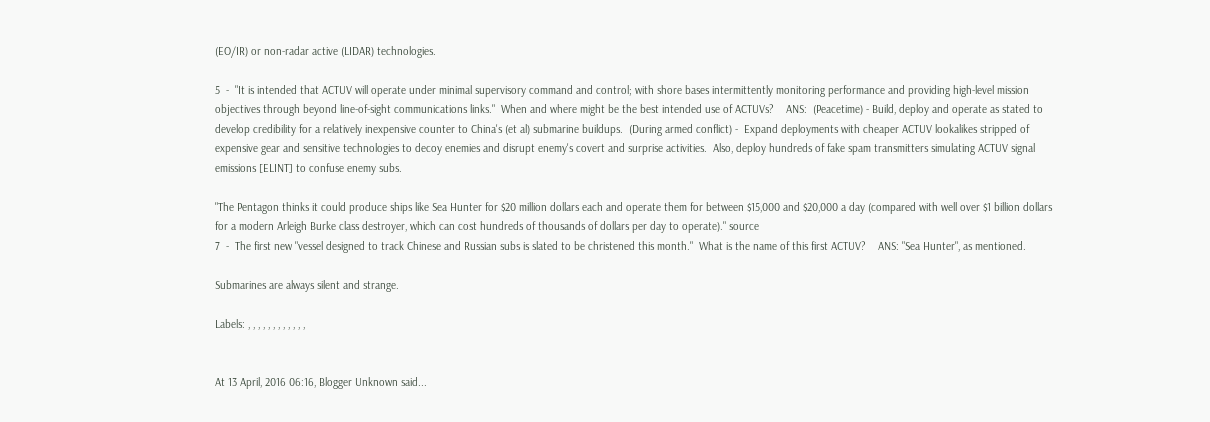(EO/IR) or non-radar active (LIDAR) technologies.

5  -  "It is intended that ACTUV will operate under minimal supervisory command and control; with shore bases intermittently monitoring performance and providing high-level mission objectives through beyond line-of-sight communications links."  When and where might be the best intended use of ACTUVs?    ANS:  (Peacetime) - Build, deploy and operate as stated to develop credibility for a relatively inexpensive counter to China's (et al) submarine buildups.  (During armed conflict) -  Expand deployments with cheaper ACTUV lookalikes stripped of expensive gear and sensitive technologies to decoy enemies and disrupt enemy's covert and surprise activities.  Also, deploy hundreds of fake spam transmitters simulating ACTUV signal emissions [ELINT] to confuse enemy subs.

"The Pentagon thinks it could produce ships like Sea Hunter for $20 million dollars each and operate them for between $15,000 and $20,000 a day (compared with well over $1 billion dollars for a modern Arleigh Burke class destroyer, which can cost hundreds of thousands of dollars per day to operate)." source
7  -  The first new "vessel designed to track Chinese and Russian subs is slated to be christened this month."  What is the name of this first ACTUV?    ANS: "Sea Hunter", as mentioned.

Submarines are always silent and strange.

Labels: , , , , , , , , , , , ,


At 13 April, 2016 06:16, Blogger Unknown said...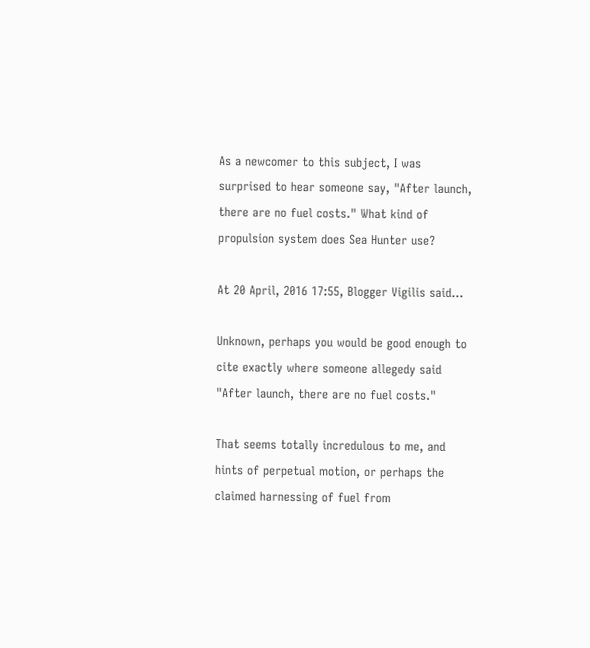As a newcomer to this subject, I was surprised to hear someone say, "After launch, there are no fuel costs." What kind of propulsion system does Sea Hunter use?

At 20 April, 2016 17:55, Blogger Vigilis said...

Unknown, perhaps you would be good enough to cite exactly where someone allegedy said "After launch, there are no fuel costs."

That seems totally incredulous to me, and hints of perpetual motion, or perhaps the claimed harnessing of fuel from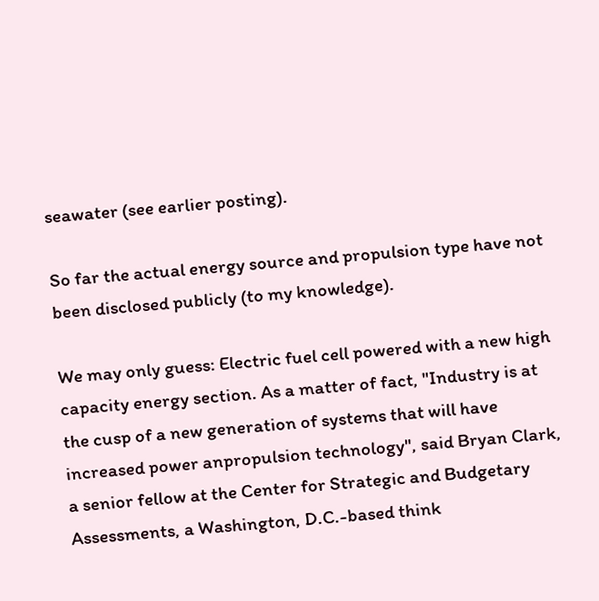seawater (see earlier posting).

So far the actual energy source and propulsion type have not been disclosed publicly (to my knowledge).

We may only guess: Electric fuel cell powered with a new high capacity energy section. As a matter of fact, "Industry is at the cusp of a new generation of systems that will have increased power anpropulsion technology", said Bryan Clark, a senior fellow at the Center for Strategic and Budgetary Assessments, a Washington, D.C.-based think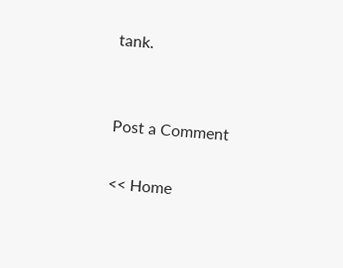tank.


Post a Comment

<< Home